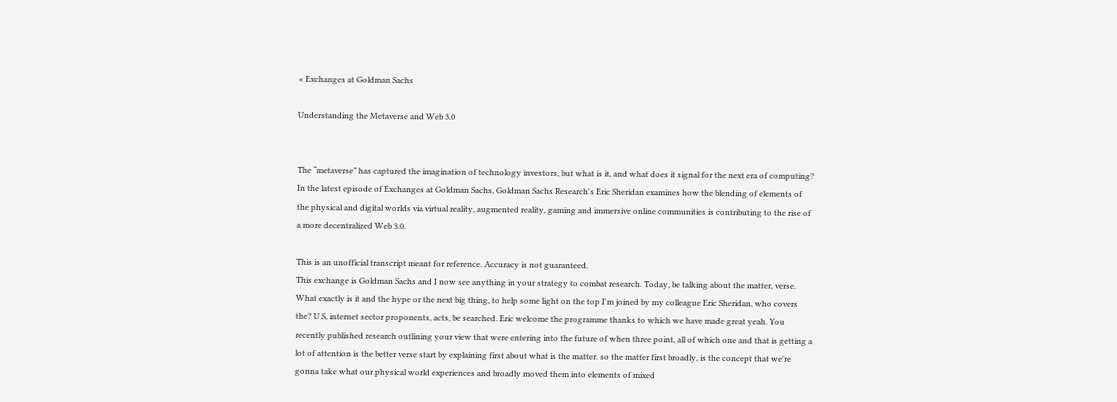« Exchanges at Goldman Sachs

Understanding the Metaverse and Web 3.0


The “metaverse” has captured the imagination of technology investors, but what is it, and what does it signal for the next era of computing? In the latest episode of Exchanges at Goldman Sachs, Goldman Sachs Research's Eric Sheridan examines how the blending of elements of the physical and digital worlds via virtual reality, augmented reality, gaming and immersive online communities is contributing to the rise of a more decentralized Web 3.0.

This is an unofficial transcript meant for reference. Accuracy is not guaranteed.
This exchange is Goldman Sachs and I now see anything in your strategy to combat research. Today, be talking about the matter, verse. What exactly is it and the hype or the next big thing, to help some light on the top I'm joined by my colleague Eric Sheridan, who covers the? U S, internet sector proponents, acts, be searched. Eric welcome the programme thanks to which we have made great yeah. You recently published research outlining your view that were entering into the future of when three point, all of which one and that is getting a lot of attention is the better verse start by explaining first about what is the matter. so the matter first broadly, is the concept that we're gonna take what our physical world experiences and broadly moved them into elements of mixed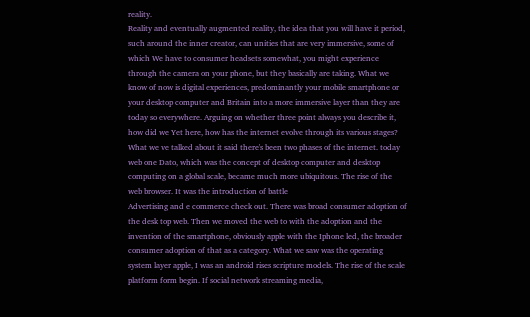reality.
Reality and eventually augmented reality, the idea that you will have it period, such around the inner creator, can unities that are very immersive, some of which We have to consumer headsets somewhat, you might experience through the camera on your phone, but they basically are taking. What we know of now is digital experiences, predominantly your mobile smartphone or your desktop computer and Britain into a more immersive layer than they are today so everywhere. Arguing on whether three point always you describe it, how did we Yet here, how has the internet evolve through its various stages? What we ve talked about it said there's been two phases of the internet. today web one Dato, which was the concept of desktop computer and desktop computing on a global scale, became much more ubiquitous. The rise of the web browser. It was the introduction of battle
Advertising and e commerce check out. There was broad consumer adoption of the desk top web. Then we moved the web to with the adoption and the invention of the smartphone, obviously apple with the Iphone led, the broader consumer adoption of that as a category. What we saw was the operating system layer apple, I was an android rises scripture models. The rise of the scale platform form begin. If social network streaming media,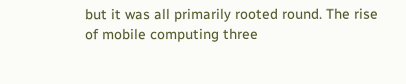but it was all primarily rooted round. The rise of mobile computing three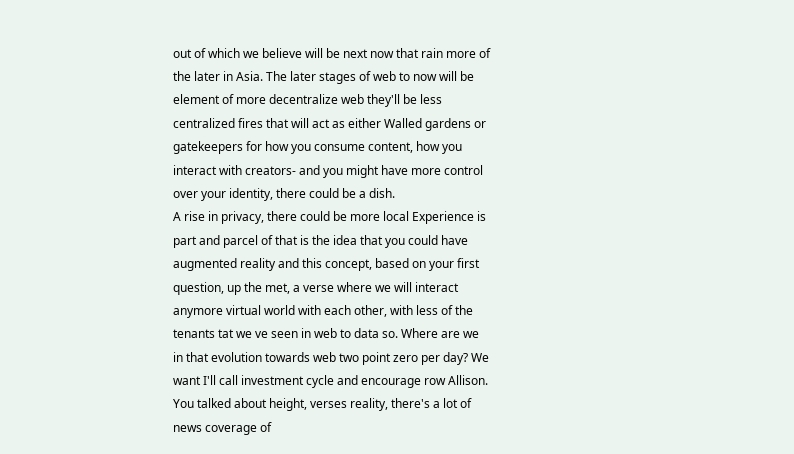out of which we believe will be next now that rain more of the later in Asia. The later stages of web to now will be element of more decentralize web they'll be less centralized fires that will act as either Walled gardens or gatekeepers for how you consume content, how you interact with creators- and you might have more control over your identity, there could be a dish.
A rise in privacy, there could be more local Experience is part and parcel of that is the idea that you could have augmented reality and this concept, based on your first question, up the met, a verse where we will interact anymore virtual world with each other, with less of the tenants tat we ve seen in web to data so. Where are we in that evolution towards web two point zero per day? We want I'll call investment cycle and encourage row Allison. You talked about height, verses reality, there's a lot of news coverage of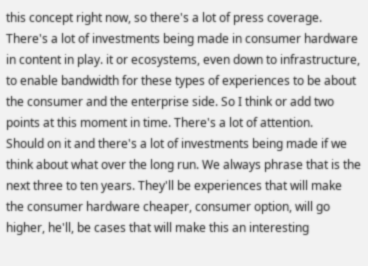this concept right now, so there's a lot of press coverage. There's a lot of investments being made in consumer hardware in content in play. it or ecosystems, even down to infrastructure, to enable bandwidth for these types of experiences to be about the consumer and the enterprise side. So I think or add two points at this moment in time. There's a lot of attention.
Should on it and there's a lot of investments being made if we think about what over the long run. We always phrase that is the next three to ten years. They'll be experiences that will make the consumer hardware cheaper, consumer option, will go higher, he'll, be cases that will make this an interesting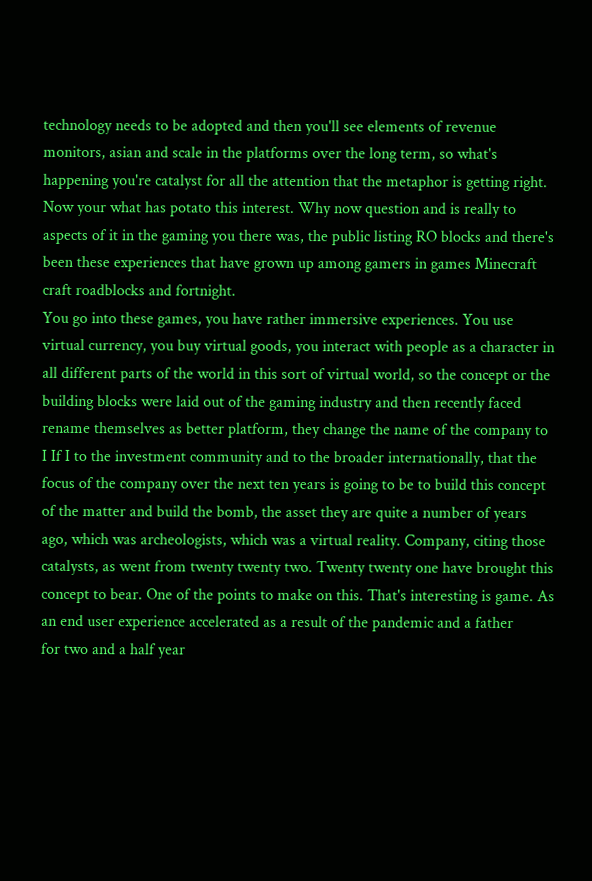technology needs to be adopted and then you'll see elements of revenue monitors, asian and scale in the platforms over the long term, so what's happening you're catalyst for all the attention that the metaphor is getting right. Now your what has potato this interest. Why now question and is really to aspects of it in the gaming you there was, the public listing RO blocks and there's been these experiences that have grown up among gamers in games Minecraft craft roadblocks and fortnight.
You go into these games, you have rather immersive experiences. You use virtual currency, you buy virtual goods, you interact with people as a character in all different parts of the world in this sort of virtual world, so the concept or the building blocks were laid out of the gaming industry and then recently faced rename themselves as better platform, they change the name of the company to I If I to the investment community and to the broader internationally, that the focus of the company over the next ten years is going to be to build this concept of the matter and build the bomb, the asset they are quite a number of years ago, which was archeologists, which was a virtual reality. Company, citing those catalysts, as went from twenty twenty two. Twenty twenty one have brought this concept to bear. One of the points to make on this. That's interesting is game. As an end user experience accelerated as a result of the pandemic and a father
for two and a half year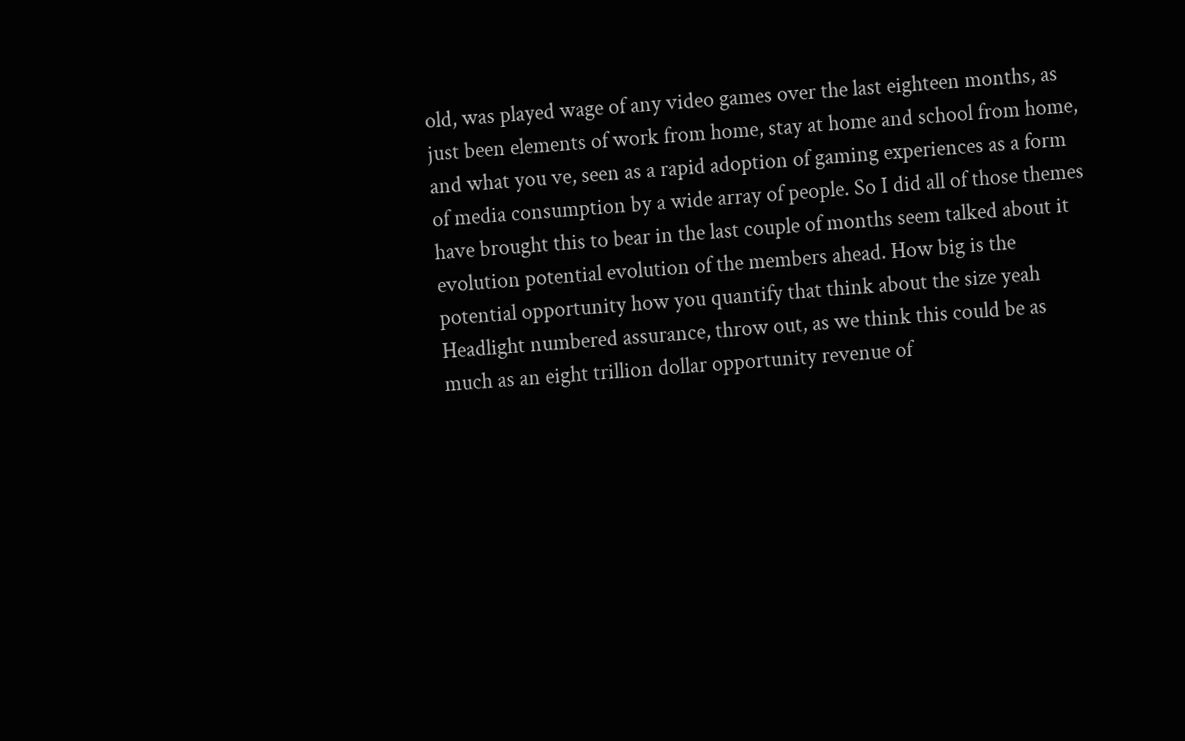old, was played wage of any video games over the last eighteen months, as just been elements of work from home, stay at home and school from home, and what you ve, seen as a rapid adoption of gaming experiences as a form of media consumption by a wide array of people. So I did all of those themes have brought this to bear in the last couple of months seem talked about it evolution potential evolution of the members ahead. How big is the potential opportunity how you quantify that think about the size yeah Headlight numbered assurance, throw out, as we think this could be as much as an eight trillion dollar opportunity revenue of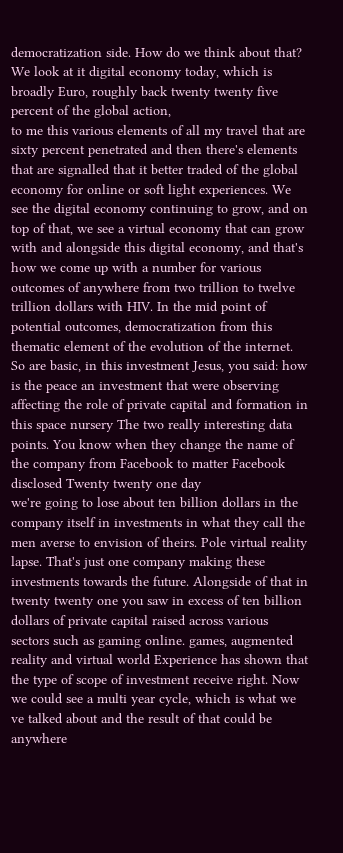democratization side. How do we think about that? We look at it digital economy today, which is broadly Euro, roughly back twenty twenty five percent of the global action,
to me this various elements of all my travel that are sixty percent penetrated and then there's elements that are signalled that it better traded of the global economy for online or soft light experiences. We see the digital economy continuing to grow, and on top of that, we see a virtual economy that can grow with and alongside this digital economy, and that's how we come up with a number for various outcomes of anywhere from two trillion to twelve trillion dollars with HIV. In the mid point of potential outcomes, democratization from this thematic element of the evolution of the internet. So are basic, in this investment Jesus, you said: how is the peace an investment that were observing affecting the role of private capital and formation in this space nursery The two really interesting data points. You know when they change the name of the company from Facebook to matter Facebook disclosed Twenty twenty one day
we're going to lose about ten billion dollars in the company itself in investments in what they call the men averse to envision of theirs. Pole virtual reality lapse. That's just one company making these investments towards the future. Alongside of that in twenty twenty one you saw in excess of ten billion dollars of private capital raised across various sectors such as gaming online. games, augmented reality and virtual world Experience has shown that the type of scope of investment receive right. Now we could see a multi year cycle, which is what we ve talked about and the result of that could be anywhere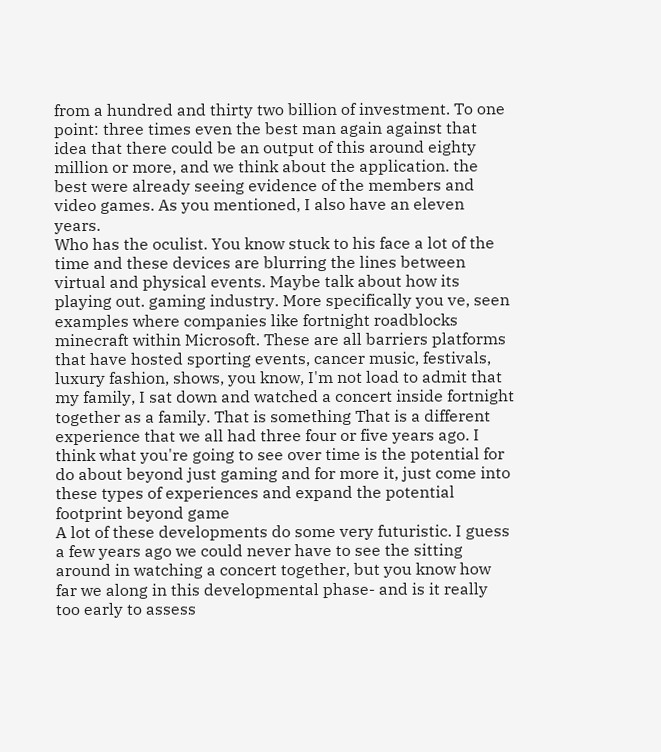from a hundred and thirty two billion of investment. To one point: three times even the best man again against that idea that there could be an output of this around eighty million or more, and we think about the application. the best were already seeing evidence of the members and video games. As you mentioned, I also have an eleven years.
Who has the oculist. You know stuck to his face a lot of the time and these devices are blurring the lines between virtual and physical events. Maybe talk about how its playing out. gaming industry. More specifically you ve, seen examples where companies like fortnight roadblocks minecraft within Microsoft. These are all barriers platforms that have hosted sporting events, cancer music, festivals, luxury fashion, shows, you know, I'm not load to admit that my family, I sat down and watched a concert inside fortnight together as a family. That is something That is a different experience that we all had three four or five years ago. I think what you're going to see over time is the potential for do about beyond just gaming and for more it, just come into these types of experiences and expand the potential footprint beyond game
A lot of these developments do some very futuristic. I guess a few years ago we could never have to see the sitting around in watching a concert together, but you know how far we along in this developmental phase- and is it really too early to assess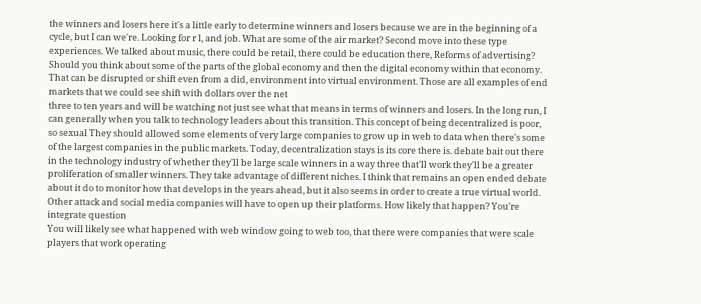the winners and losers here it's a little early to determine winners and losers because we are in the beginning of a cycle, but I can we're. Looking for r l, and job. What are some of the air market? Second move into these type experiences. We talked about music, there could be retail, there could be education there, Reforms of advertising? Should you think about some of the parts of the global economy and then the digital economy within that economy. That can be disrupted or shift even from a did, environment into virtual environment. Those are all examples of end markets that we could see shift with dollars over the net
three to ten years and will be watching not just see what that means in terms of winners and losers. In the long run, I can generally when you talk to technology leaders about this transition. This concept of being decentralized is poor, so sexual They should allowed some elements of very large companies to grow up in web to data when there's some of the largest companies in the public markets. Today, decentralization stays is its core there is. debate bait out there in the technology industry of whether they'll be large scale winners in a way three that'll work they'll be a greater proliferation of smaller winners. They take advantage of different niches. I think that remains an open ended debate about it do to monitor how that develops in the years ahead, but it also seems in order to create a true virtual world. Other attack and social media companies will have to open up their platforms. How likely that happen? You're integrate question
You will likely see what happened with web window going to web too, that there were companies that were scale players that work operating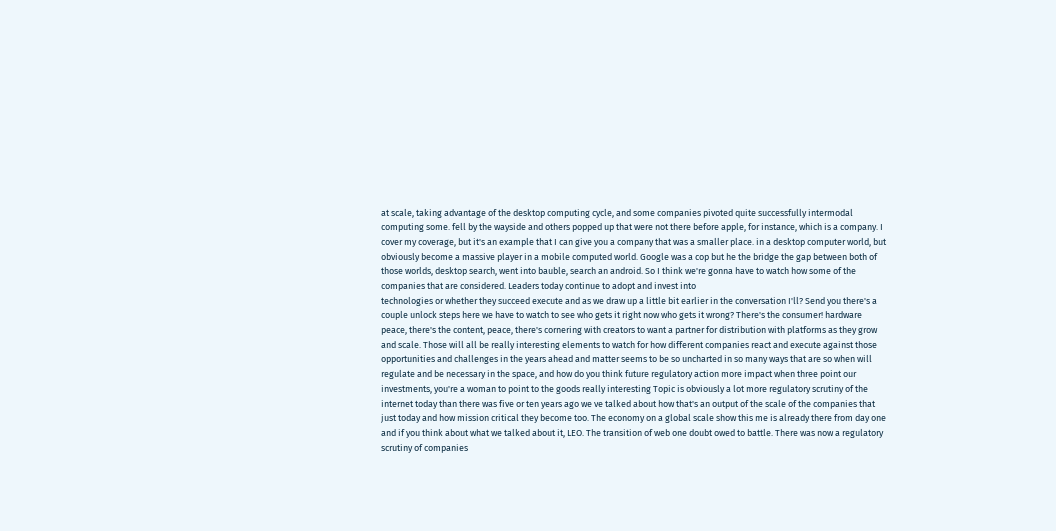at scale, taking advantage of the desktop computing cycle, and some companies pivoted quite successfully intermodal computing some. fell by the wayside and others popped up that were not there before apple, for instance, which is a company. I cover my coverage, but it's an example that I can give you a company that was a smaller place. in a desktop computer world, but obviously become a massive player in a mobile computed world. Google was a cop but he the bridge the gap between both of those worlds, desktop search, went into bauble, search an android. So I think we're gonna have to watch how some of the companies that are considered. Leaders today continue to adopt and invest into
technologies or whether they succeed execute and as we draw up a little bit earlier in the conversation I'll? Send you there's a couple unlock steps here we have to watch to see who gets it right now who gets it wrong? There's the consumer! hardware peace, there's the content, peace, there's cornering with creators to want a partner for distribution with platforms as they grow and scale. Those will all be really interesting elements to watch for how different companies react and execute against those opportunities and challenges in the years ahead and matter seems to be so uncharted in so many ways that are so when will regulate and be necessary in the space, and how do you think future regulatory action more impact when three point our investments, you're a woman to point to the goods really interesting Topic is obviously a lot more regulatory scrutiny of the internet today than there was five or ten years ago we ve talked about how that's an output of the scale of the companies that
just today and how mission critical they become too. The economy on a global scale show this me is already there from day one and if you think about what we talked about it, LEO. The transition of web one doubt owed to battle. There was now a regulatory scrutiny of companies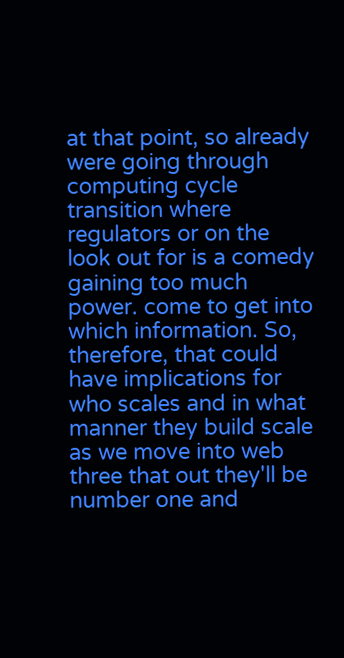at that point, so already were going through computing cycle transition where regulators or on the look out for is a comedy gaining too much power. come to get into which information. So, therefore, that could have implications for who scales and in what manner they build scale as we move into web three that out they'll be number one and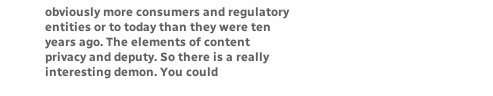obviously more consumers and regulatory entities or to today than they were ten years ago. The elements of content privacy and deputy. So there is a really interesting demon. You could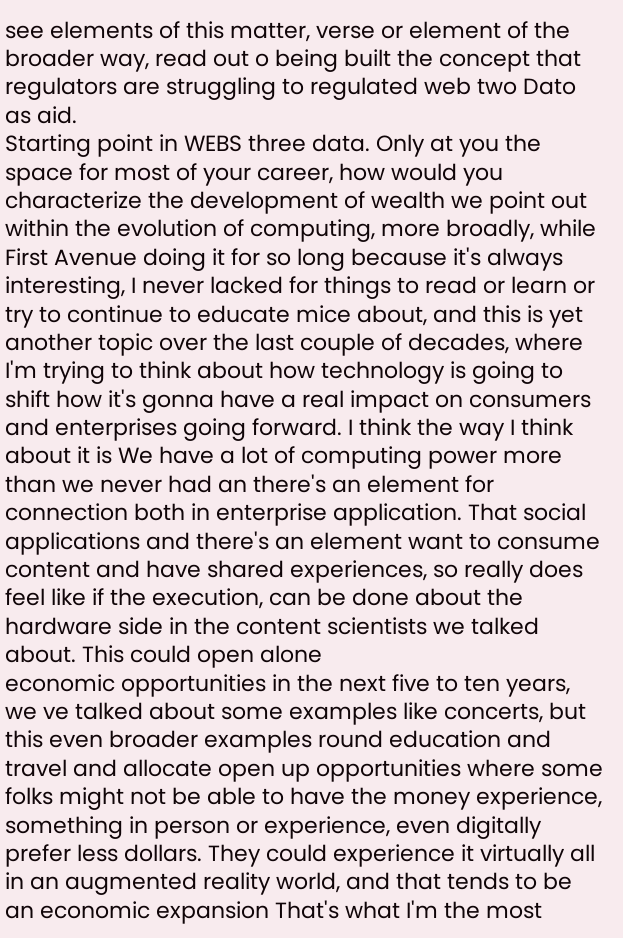see elements of this matter, verse or element of the broader way, read out o being built the concept that regulators are struggling to regulated web two Dato as aid.
Starting point in WEBS three data. Only at you the space for most of your career, how would you characterize the development of wealth we point out within the evolution of computing, more broadly, while First Avenue doing it for so long because it's always interesting, I never lacked for things to read or learn or try to continue to educate mice about, and this is yet another topic over the last couple of decades, where I'm trying to think about how technology is going to shift how it's gonna have a real impact on consumers and enterprises going forward. I think the way I think about it is We have a lot of computing power more than we never had an there's an element for connection both in enterprise application. That social applications and there's an element want to consume content and have shared experiences, so really does feel like if the execution, can be done about the hardware side in the content scientists we talked about. This could open alone
economic opportunities in the next five to ten years, we ve talked about some examples like concerts, but this even broader examples round education and travel and allocate open up opportunities where some folks might not be able to have the money experience, something in person or experience, even digitally prefer less dollars. They could experience it virtually all in an augmented reality world, and that tends to be an economic expansion That's what I'm the most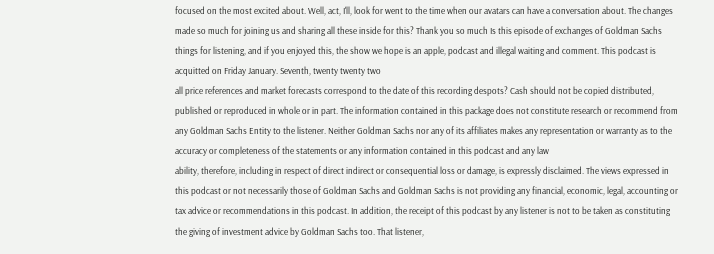focused on the most excited about. Well, act, I'll, look for went to the time when our avatars can have a conversation about. The changes made so much for joining us and sharing all these inside for this? Thank you so much Is this episode of exchanges of Goldman Sachs things for listening, and if you enjoyed this, the show we hope is an apple, podcast and illegal waiting and comment. This podcast is acquitted on Friday January. Seventh, twenty twenty two
all price references and market forecasts correspond to the date of this recording despots? Cash should not be copied distributed, published or reproduced in whole or in part. The information contained in this package does not constitute research or recommend from any Goldman Sachs Entity to the listener. Neither Goldman Sachs nor any of its affiliates makes any representation or warranty as to the accuracy or completeness of the statements or any information contained in this podcast and any law
ability, therefore, including in respect of direct indirect or consequential loss or damage, is expressly disclaimed. The views expressed in this podcast or not necessarily those of Goldman Sachs and Goldman Sachs is not providing any financial, economic, legal, accounting or tax advice or recommendations in this podcast. In addition, the receipt of this podcast by any listener is not to be taken as constituting the giving of investment advice by Goldman Sachs too. That listener,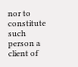nor to constitute such person a client of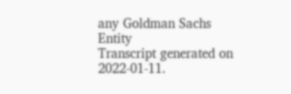any Goldman Sachs Entity
Transcript generated on 2022-01-11.